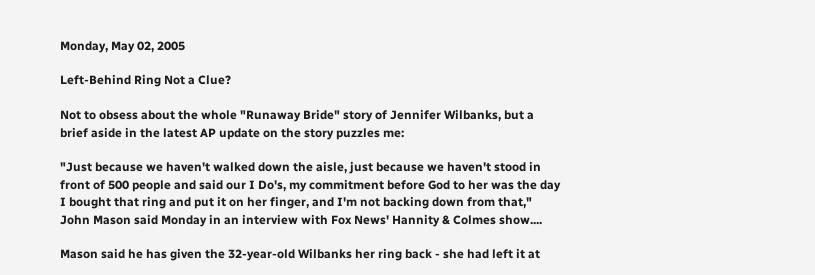Monday, May 02, 2005

Left-Behind Ring Not a Clue?

Not to obsess about the whole "Runaway Bride" story of Jennifer Wilbanks, but a brief aside in the latest AP update on the story puzzles me:

"Just because we haven't walked down the aisle, just because we haven't stood in front of 500 people and said our I Do's, my commitment before God to her was the day I bought that ring and put it on her finger, and I'm not backing down from that," John Mason said Monday in an interview with Fox News' Hannity & Colmes show....

Mason said he has given the 32-year-old Wilbanks her ring back - she had left it at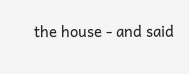the house - and said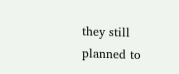they still planned to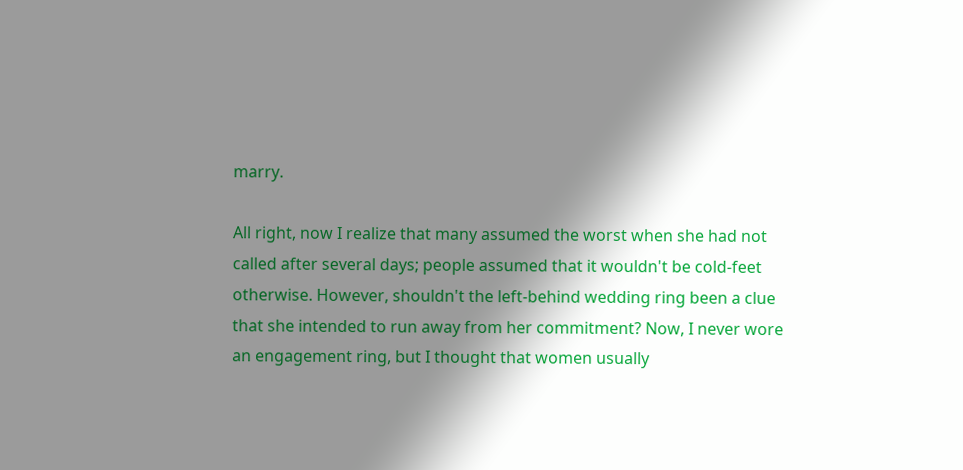marry.

All right, now I realize that many assumed the worst when she had not called after several days; people assumed that it wouldn't be cold-feet otherwise. However, shouldn't the left-behind wedding ring been a clue that she intended to run away from her commitment? Now, I never wore an engagement ring, but I thought that women usually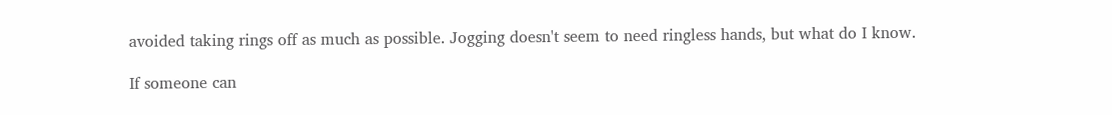avoided taking rings off as much as possible. Jogging doesn't seem to need ringless hands, but what do I know.

If someone can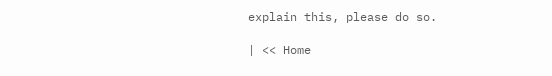explain this, please do so.

| << Home